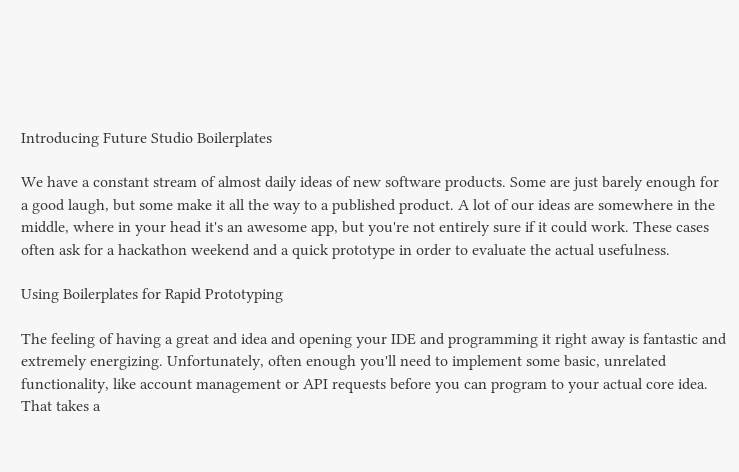Introducing Future Studio Boilerplates

We have a constant stream of almost daily ideas of new software products. Some are just barely enough for a good laugh, but some make it all the way to a published product. A lot of our ideas are somewhere in the middle, where in your head it's an awesome app, but you're not entirely sure if it could work. These cases often ask for a hackathon weekend and a quick prototype in order to evaluate the actual usefulness.

Using Boilerplates for Rapid Prototyping

The feeling of having a great and idea and opening your IDE and programming it right away is fantastic and extremely energizing. Unfortunately, often enough you'll need to implement some basic, unrelated functionality, like account management or API requests before you can program to your actual core idea. That takes a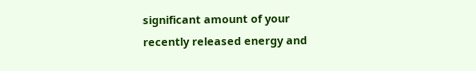significant amount of your recently released energy and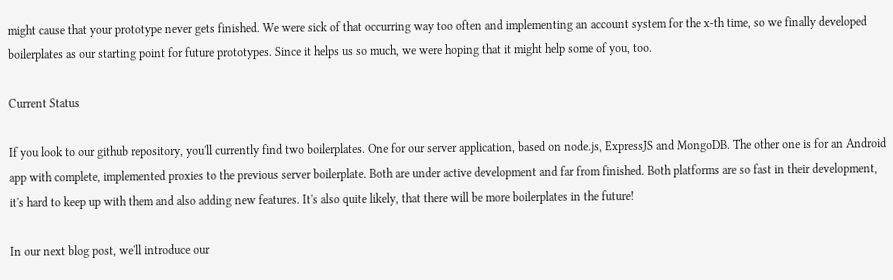might cause that your prototype never gets finished. We were sick of that occurring way too often and implementing an account system for the x-th time, so we finally developed boilerplates as our starting point for future prototypes. Since it helps us so much, we were hoping that it might help some of you, too.

Current Status

If you look to our github repository, you'll currently find two boilerplates. One for our server application, based on node.js, ExpressJS and MongoDB. The other one is for an Android app with complete, implemented proxies to the previous server boilerplate. Both are under active development and far from finished. Both platforms are so fast in their development, it's hard to keep up with them and also adding new features. It's also quite likely, that there will be more boilerplates in the future!

In our next blog post, we'll introduce our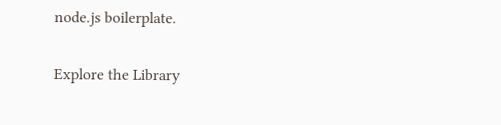node.js boilerplate.

Explore the Library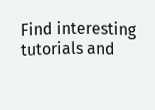Find interesting tutorials and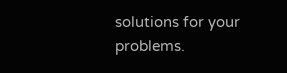solutions for your problems.